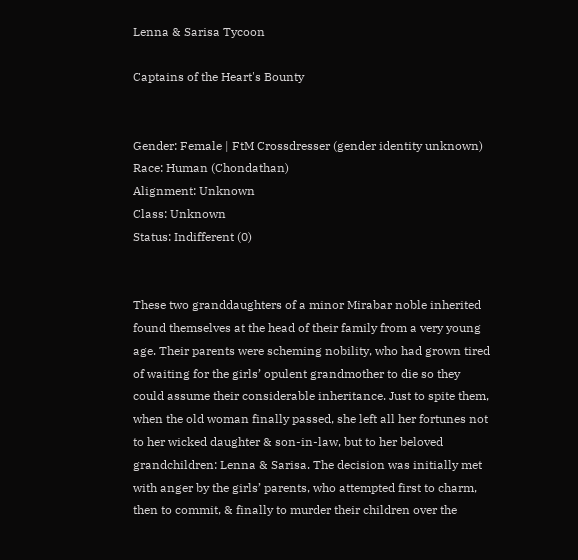Lenna & Sarisa Tycoon

Captains of the Heart's Bounty


Gender: Female | FtM Crossdresser (gender identity unknown)
Race: Human (Chondathan)
Alignment: Unknown
Class: Unknown
Status: Indifferent (0)


These two granddaughters of a minor Mirabar noble inherited found themselves at the head of their family from a very young age. Their parents were scheming nobility, who had grown tired of waiting for the girls’ opulent grandmother to die so they could assume their considerable inheritance. Just to spite them, when the old woman finally passed, she left all her fortunes not to her wicked daughter & son-in-law, but to her beloved grandchildren: Lenna & Sarisa. The decision was initially met with anger by the girls’ parents, who attempted first to charm, then to commit, & finally to murder their children over the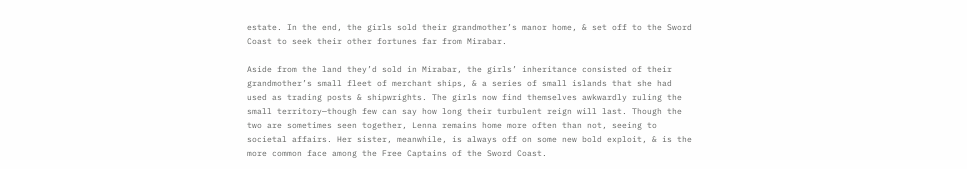estate. In the end, the girls sold their grandmother’s manor home, & set off to the Sword Coast to seek their other fortunes far from Mirabar.

Aside from the land they’d sold in Mirabar, the girls’ inheritance consisted of their grandmother’s small fleet of merchant ships, & a series of small islands that she had used as trading posts & shipwrights. The girls now find themselves awkwardly ruling the small territory—though few can say how long their turbulent reign will last. Though the two are sometimes seen together, Lenna remains home more often than not, seeing to societal affairs. Her sister, meanwhile, is always off on some new bold exploit, & is the more common face among the Free Captains of the Sword Coast.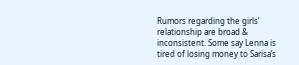Rumors regarding the girls’ relationship are broad & inconsistent. Some say Lenna is tired of losing money to Sarisa’s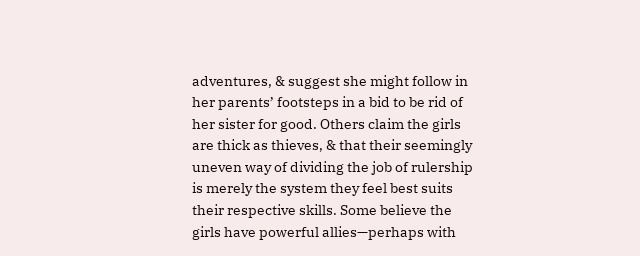adventures, & suggest she might follow in her parents’ footsteps in a bid to be rid of her sister for good. Others claim the girls are thick as thieves, & that their seemingly uneven way of dividing the job of rulership is merely the system they feel best suits their respective skills. Some believe the girls have powerful allies—perhaps with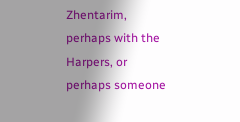Zhentarim, perhaps with the Harpers, or perhaps someone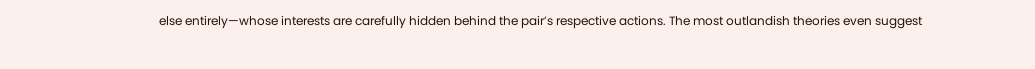else entirely—whose interests are carefully hidden behind the pair’s respective actions. The most outlandish theories even suggest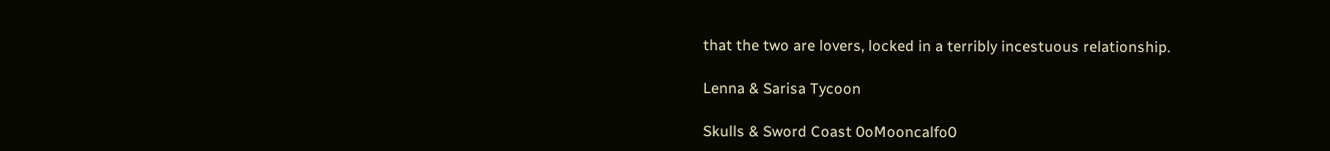that the two are lovers, locked in a terribly incestuous relationship.

Lenna & Sarisa Tycoon

Skulls & Sword Coast 0oMooncalfo0